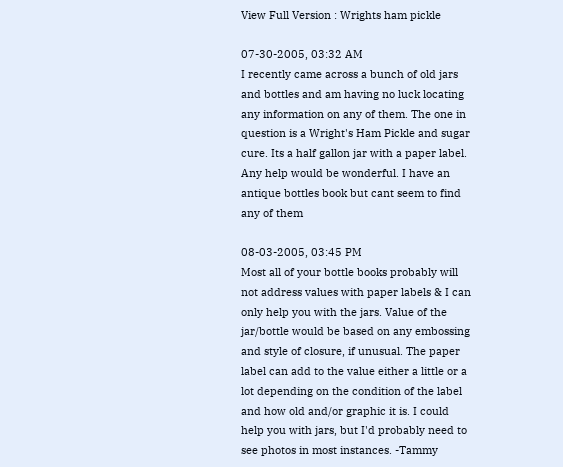View Full Version : Wrights ham pickle

07-30-2005, 03:32 AM
I recently came across a bunch of old jars and bottles and am having no luck locating any information on any of them. The one in question is a Wright's Ham Pickle and sugar cure. Its a half gallon jar with a paper label. Any help would be wonderful. I have an antique bottles book but cant seem to find any of them

08-03-2005, 03:45 PM
Most all of your bottle books probably will not address values with paper labels & I can only help you with the jars. Value of the jar/bottle would be based on any embossing and style of closure, if unusual. The paper label can add to the value either a little or a lot depending on the condition of the label and how old and/or graphic it is. I could help you with jars, but I'd probably need to see photos in most instances. -Tammy